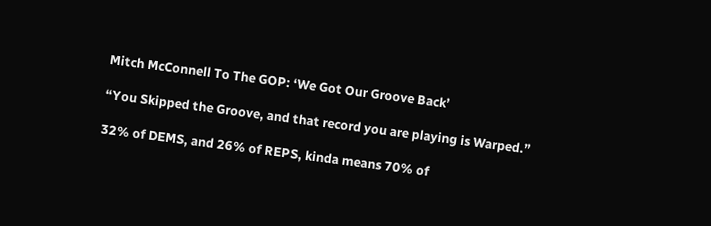Mitch McConnell To The GOP: ‘We Got Our Groove Back’

“You Skipped the Groove, and that record you are playing is Warped.”

32% of DEMS, and 26% of REPS, kinda means 70% of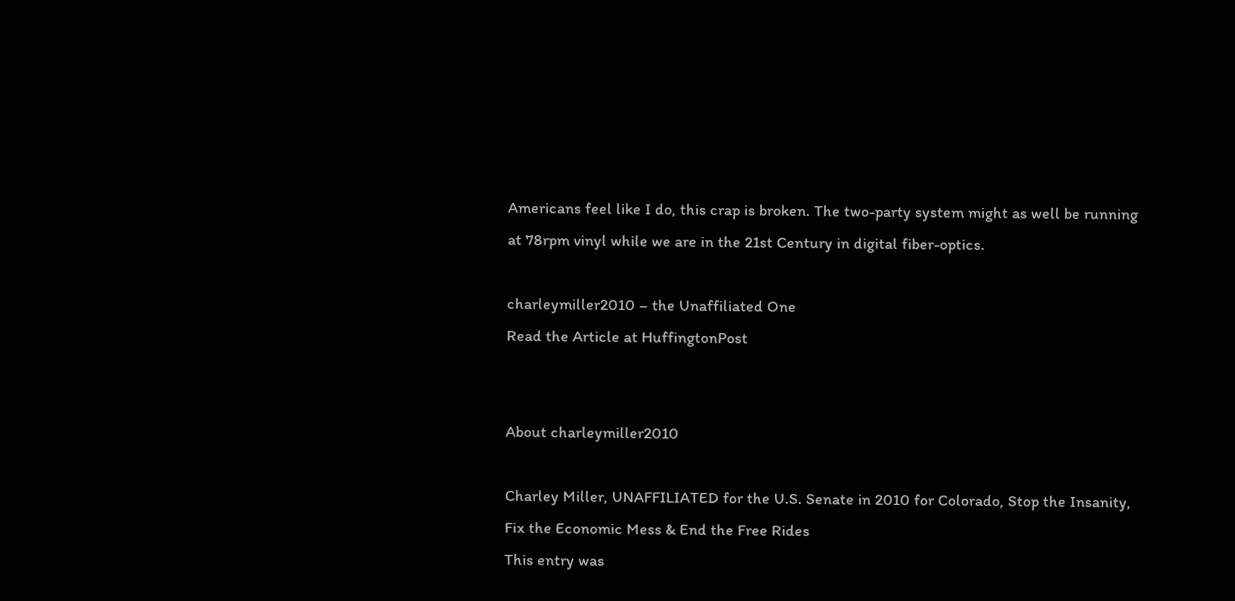Americans feel like I do, this crap is broken. The two-party system might as well be running at 78rpm vinyl while we are in the 21st Century in digital fiber-optics.

charleymiller2010 – the Unaffiliated One
Read the Article at HuffingtonPost


About charleymiller2010

Charley Miller, UNAFFILIATED for the U.S. Senate in 2010 for Colorado, Stop the Insanity, Fix the Economic Mess & End the Free Rides
This entry was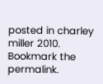posted in charley miller 2010. Bookmark the permalink.